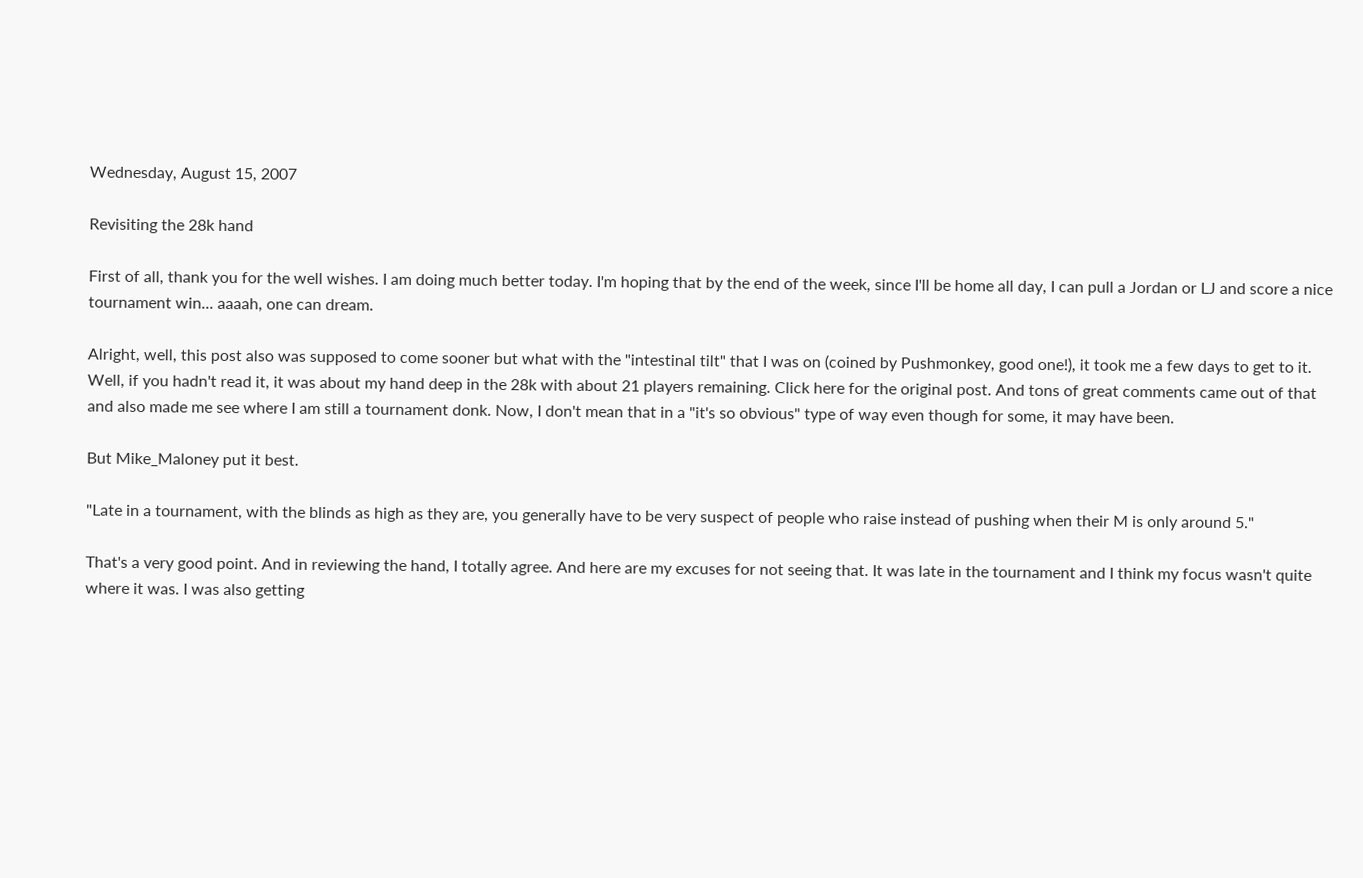Wednesday, August 15, 2007

Revisiting the 28k hand

First of all, thank you for the well wishes. I am doing much better today. I'm hoping that by the end of the week, since I'll be home all day, I can pull a Jordan or LJ and score a nice tournament win... aaaah, one can dream.

Alright, well, this post also was supposed to come sooner but what with the "intestinal tilt" that I was on (coined by Pushmonkey, good one!), it took me a few days to get to it. Well, if you hadn't read it, it was about my hand deep in the 28k with about 21 players remaining. Click here for the original post. And tons of great comments came out of that and also made me see where I am still a tournament donk. Now, I don't mean that in a "it's so obvious" type of way even though for some, it may have been.

But Mike_Maloney put it best.

"Late in a tournament, with the blinds as high as they are, you generally have to be very suspect of people who raise instead of pushing when their M is only around 5."

That's a very good point. And in reviewing the hand, I totally agree. And here are my excuses for not seeing that. It was late in the tournament and I think my focus wasn't quite where it was. I was also getting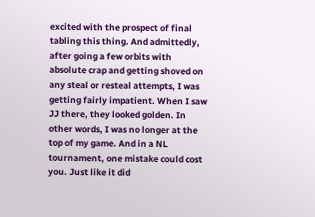excited with the prospect of final tabling this thing. And admittedly, after going a few orbits with absolute crap and getting shoved on any steal or resteal attempts, I was getting fairly impatient. When I saw JJ there, they looked golden. In other words, I was no longer at the top of my game. And in a NL tournament, one mistake could cost you. Just like it did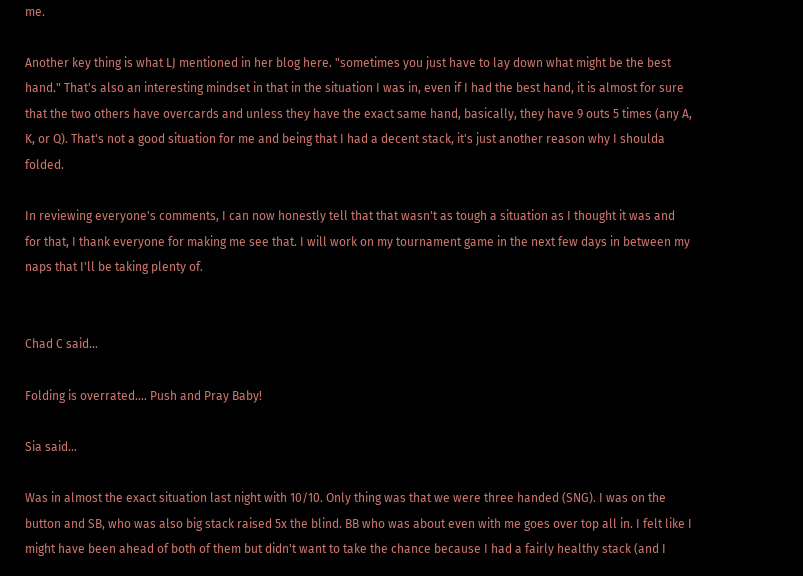me.

Another key thing is what LJ mentioned in her blog here. "sometimes you just have to lay down what might be the best hand." That's also an interesting mindset in that in the situation I was in, even if I had the best hand, it is almost for sure that the two others have overcards and unless they have the exact same hand, basically, they have 9 outs 5 times (any A, K, or Q). That's not a good situation for me and being that I had a decent stack, it's just another reason why I shoulda folded.

In reviewing everyone's comments, I can now honestly tell that that wasn't as tough a situation as I thought it was and for that, I thank everyone for making me see that. I will work on my tournament game in the next few days in between my naps that I'll be taking plenty of.


Chad C said...

Folding is overrated.... Push and Pray Baby!

Sia said...

Was in almost the exact situation last night with 10/10. Only thing was that we were three handed (SNG). I was on the button and SB, who was also big stack raised 5x the blind. BB who was about even with me goes over top all in. I felt like I might have been ahead of both of them but didn't want to take the chance because I had a fairly healthy stack (and I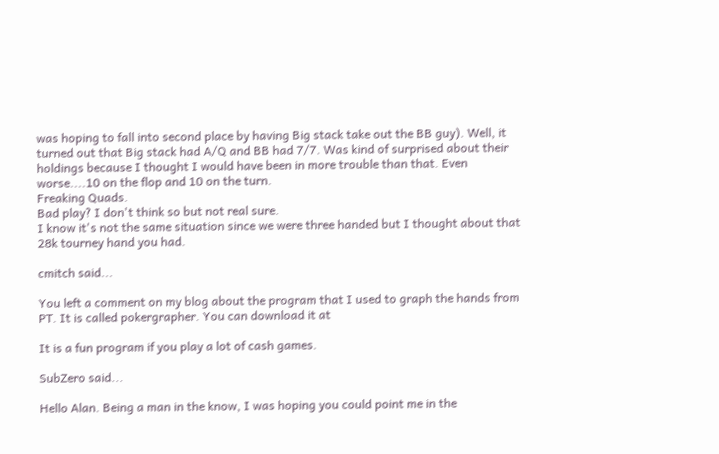was hoping to fall into second place by having Big stack take out the BB guy). Well, it turned out that Big stack had A/Q and BB had 7/7. Was kind of surprised about their holdings because I thought I would have been in more trouble than that. Even worse....10 on the flop and 10 on the turn.
Freaking Quads.
Bad play? I don't think so but not real sure.
I know it's not the same situation since we were three handed but I thought about that 28k tourney hand you had.

cmitch said...

You left a comment on my blog about the program that I used to graph the hands from PT. It is called pokergrapher. You can download it at

It is a fun program if you play a lot of cash games.

SubZero said...

Hello Alan. Being a man in the know, I was hoping you could point me in the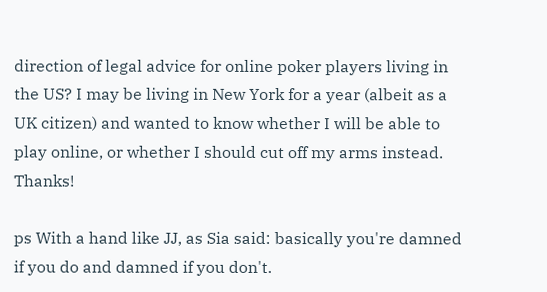direction of legal advice for online poker players living in the US? I may be living in New York for a year (albeit as a UK citizen) and wanted to know whether I will be able to play online, or whether I should cut off my arms instead. Thanks!

ps With a hand like JJ, as Sia said: basically you're damned if you do and damned if you don't.